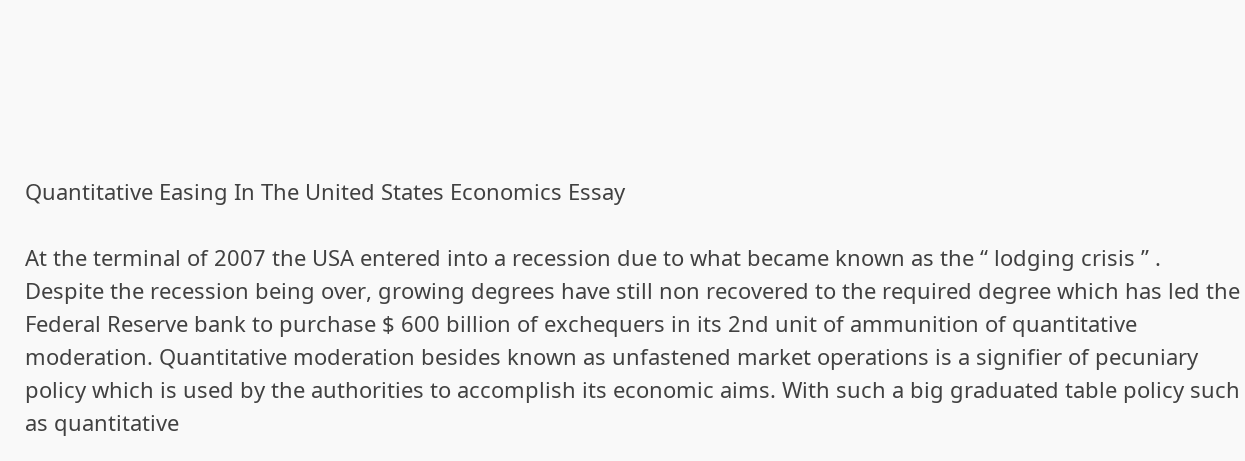Quantitative Easing In The United States Economics Essay

At the terminal of 2007 the USA entered into a recession due to what became known as the “ lodging crisis ” . Despite the recession being over, growing degrees have still non recovered to the required degree which has led the Federal Reserve bank to purchase $ 600 billion of exchequers in its 2nd unit of ammunition of quantitative moderation. Quantitative moderation besides known as unfastened market operations is a signifier of pecuniary policy which is used by the authorities to accomplish its economic aims. With such a big graduated table policy such as quantitative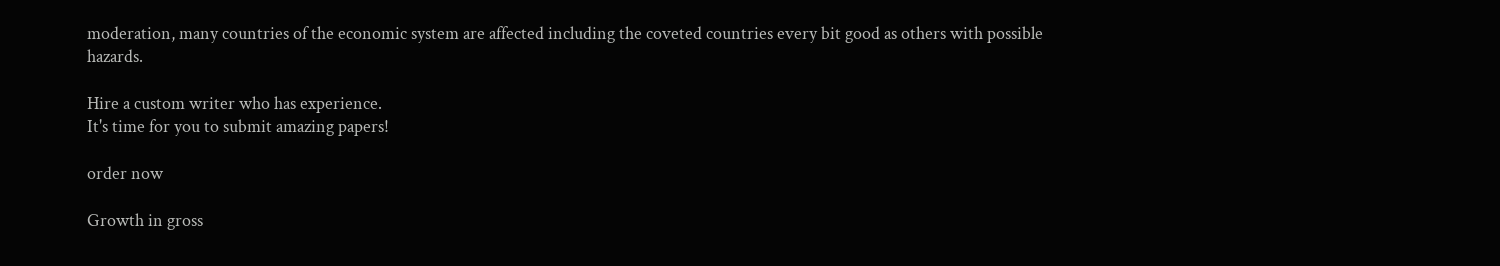moderation, many countries of the economic system are affected including the coveted countries every bit good as others with possible hazards.

Hire a custom writer who has experience.
It's time for you to submit amazing papers!

order now

Growth in gross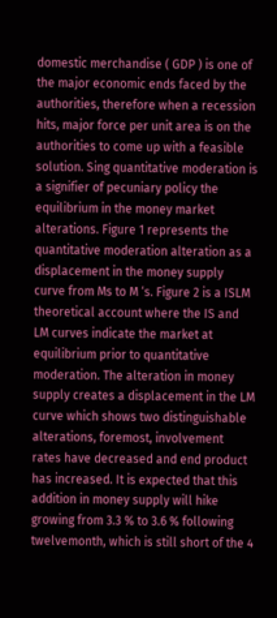domestic merchandise ( GDP ) is one of the major economic ends faced by the authorities, therefore when a recession hits, major force per unit area is on the authorities to come up with a feasible solution. Sing quantitative moderation is a signifier of pecuniary policy the equilibrium in the money market alterations. Figure 1 represents the quantitative moderation alteration as a displacement in the money supply curve from Ms to M ‘s. Figure 2 is a ISLM theoretical account where the IS and LM curves indicate the market at equilibrium prior to quantitative moderation. The alteration in money supply creates a displacement in the LM curve which shows two distinguishable alterations, foremost, involvement rates have decreased and end product has increased. It is expected that this addition in money supply will hike growing from 3.3 % to 3.6 % following twelvemonth, which is still short of the 4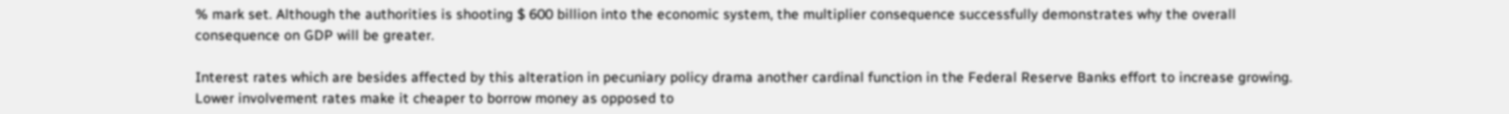% mark set. Although the authorities is shooting $ 600 billion into the economic system, the multiplier consequence successfully demonstrates why the overall consequence on GDP will be greater.

Interest rates which are besides affected by this alteration in pecuniary policy drama another cardinal function in the Federal Reserve Banks effort to increase growing. Lower involvement rates make it cheaper to borrow money as opposed to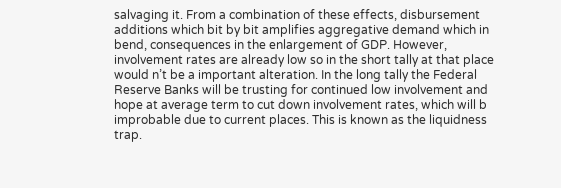salvaging it. From a combination of these effects, disbursement additions which bit by bit amplifies aggregative demand which in bend, consequences in the enlargement of GDP. However, involvement rates are already low so in the short tally at that place would n’t be a important alteration. In the long tally the Federal Reserve Banks will be trusting for continued low involvement and hope at average term to cut down involvement rates, which will b improbable due to current places. This is known as the liquidness trap.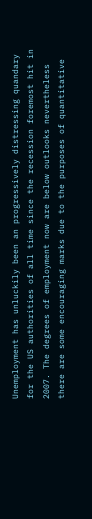Unemployment has unluckily been an progressively distressing quandary for the US authorities of all time since the recession foremost hit in 2007. The degrees of employment now are below outlooks nevertheless there are some encouraging marks due to the purposes of quantitative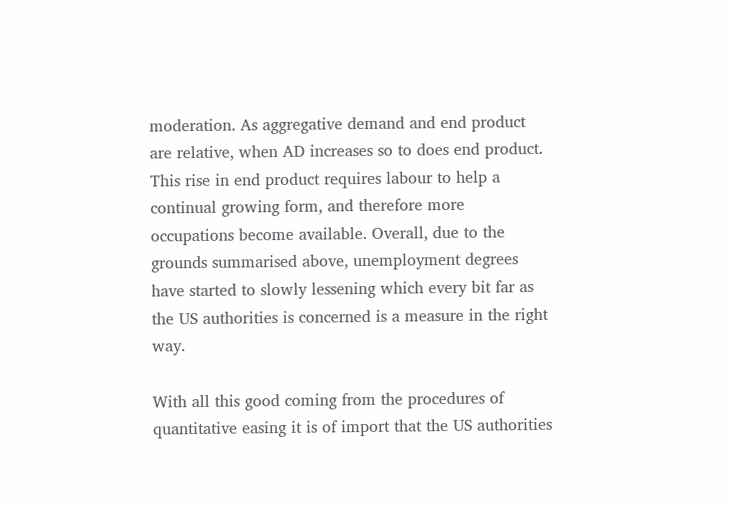moderation. As aggregative demand and end product are relative, when AD increases so to does end product. This rise in end product requires labour to help a continual growing form, and therefore more occupations become available. Overall, due to the grounds summarised above, unemployment degrees have started to slowly lessening which every bit far as the US authorities is concerned is a measure in the right way.

With all this good coming from the procedures of quantitative easing it is of import that the US authorities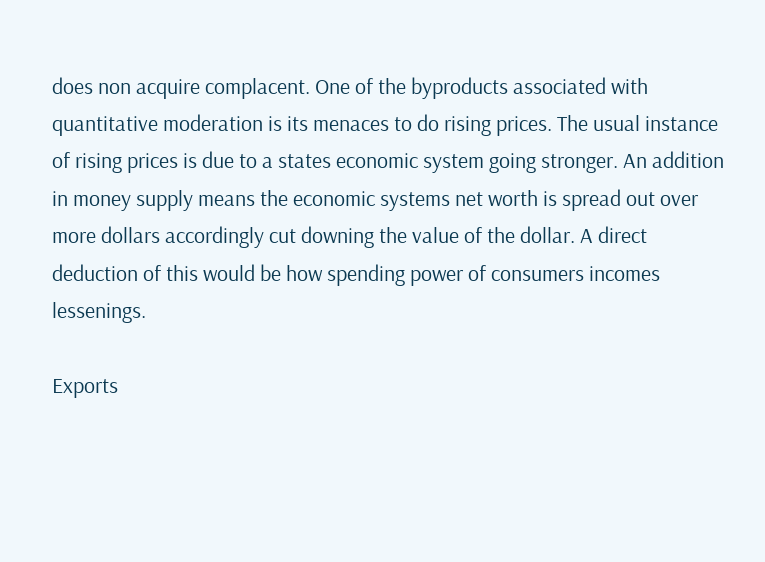does non acquire complacent. One of the byproducts associated with quantitative moderation is its menaces to do rising prices. The usual instance of rising prices is due to a states economic system going stronger. An addition in money supply means the economic systems net worth is spread out over more dollars accordingly cut downing the value of the dollar. A direct deduction of this would be how spending power of consumers incomes lessenings.

Exports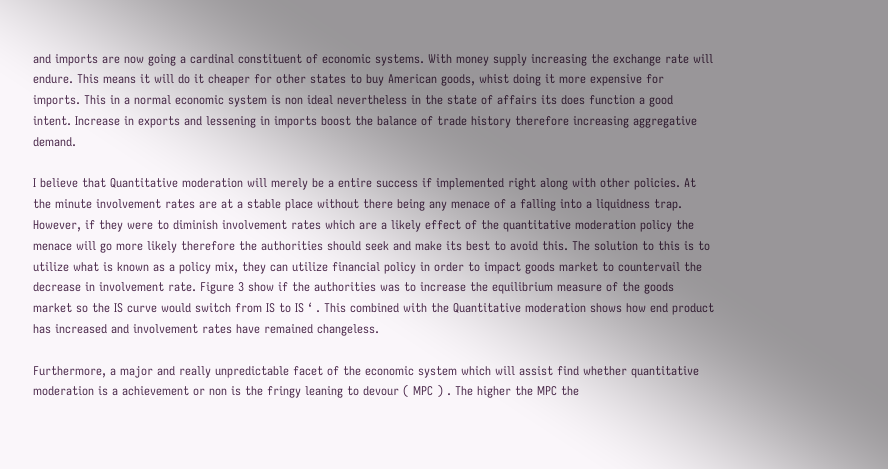and imports are now going a cardinal constituent of economic systems. With money supply increasing the exchange rate will endure. This means it will do it cheaper for other states to buy American goods, whist doing it more expensive for imports. This in a normal economic system is non ideal nevertheless in the state of affairs its does function a good intent. Increase in exports and lessening in imports boost the balance of trade history therefore increasing aggregative demand.

I believe that Quantitative moderation will merely be a entire success if implemented right along with other policies. At the minute involvement rates are at a stable place without there being any menace of a falling into a liquidness trap. However, if they were to diminish involvement rates which are a likely effect of the quantitative moderation policy the menace will go more likely therefore the authorities should seek and make its best to avoid this. The solution to this is to utilize what is known as a policy mix, they can utilize financial policy in order to impact goods market to countervail the decrease in involvement rate. Figure 3 show if the authorities was to increase the equilibrium measure of the goods market so the IS curve would switch from IS to IS ‘ . This combined with the Quantitative moderation shows how end product has increased and involvement rates have remained changeless.

Furthermore, a major and really unpredictable facet of the economic system which will assist find whether quantitative moderation is a achievement or non is the fringy leaning to devour ( MPC ) . The higher the MPC the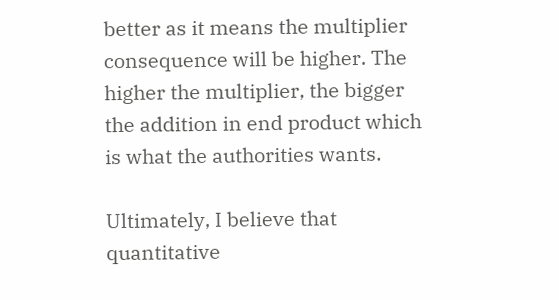better as it means the multiplier consequence will be higher. The higher the multiplier, the bigger the addition in end product which is what the authorities wants.

Ultimately, I believe that quantitative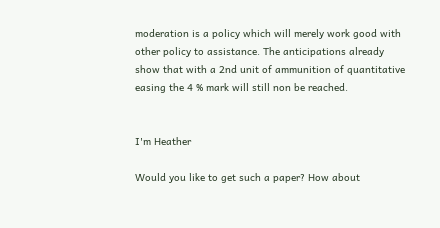moderation is a policy which will merely work good with other policy to assistance. The anticipations already show that with a 2nd unit of ammunition of quantitative easing the 4 % mark will still non be reached.


I'm Heather

Would you like to get such a paper? How about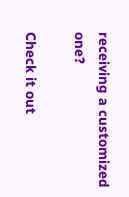receiving a customized one?

Check it out